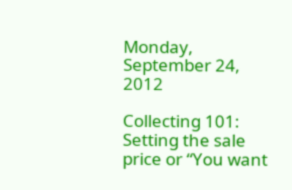Monday, September 24, 2012

Collecting 101: Setting the sale price or “You want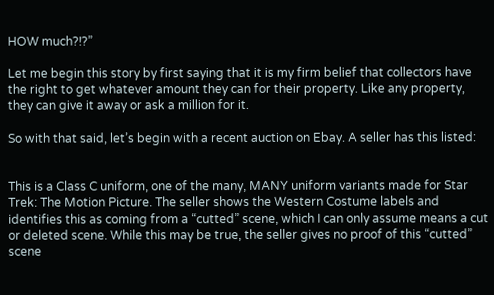HOW much?!?”

Let me begin this story by first saying that it is my firm belief that collectors have the right to get whatever amount they can for their property. Like any property, they can give it away or ask a million for it.

So with that said, let’s begin with a recent auction on Ebay. A seller has this listed:


This is a Class C uniform, one of the many, MANY uniform variants made for Star Trek: The Motion Picture. The seller shows the Western Costume labels and identifies this as coming from a “cutted” scene, which I can only assume means a cut or deleted scene. While this may be true, the seller gives no proof of this “cutted” scene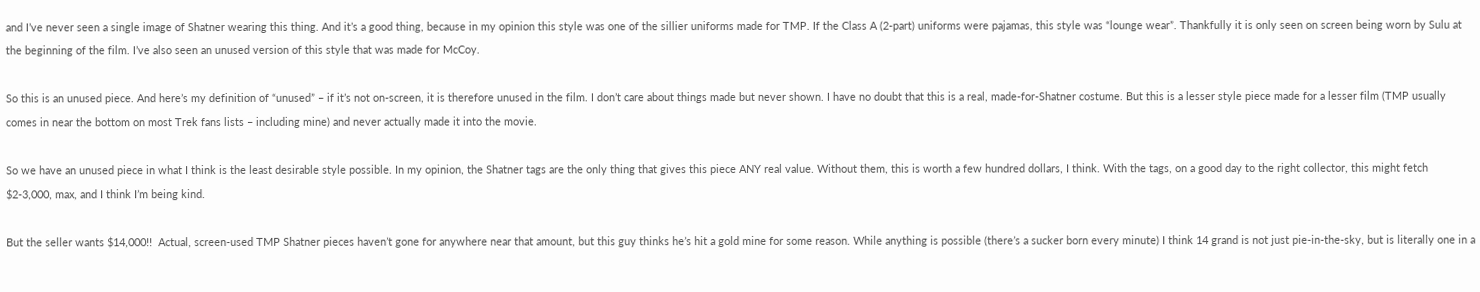and I’ve never seen a single image of Shatner wearing this thing. And it’s a good thing, because in my opinion this style was one of the sillier uniforms made for TMP. If the Class A (2-part) uniforms were pajamas, this style was “lounge wear”. Thankfully it is only seen on screen being worn by Sulu at the beginning of the film. I’ve also seen an unused version of this style that was made for McCoy.

So this is an unused piece. And here’s my definition of “unused” – if it’s not on-screen, it is therefore unused in the film. I don’t care about things made but never shown. I have no doubt that this is a real, made-for-Shatner costume. But this is a lesser style piece made for a lesser film (TMP usually comes in near the bottom on most Trek fans lists – including mine) and never actually made it into the movie.

So we have an unused piece in what I think is the least desirable style possible. In my opinion, the Shatner tags are the only thing that gives this piece ANY real value. Without them, this is worth a few hundred dollars, I think. With the tags, on a good day to the right collector, this might fetch $2-3,000, max, and I think I’m being kind.

But the seller wants $14,000!!  Actual, screen-used TMP Shatner pieces haven’t gone for anywhere near that amount, but this guy thinks he’s hit a gold mine for some reason. While anything is possible (there’s a sucker born every minute) I think 14 grand is not just pie-in-the-sky, but is literally one in a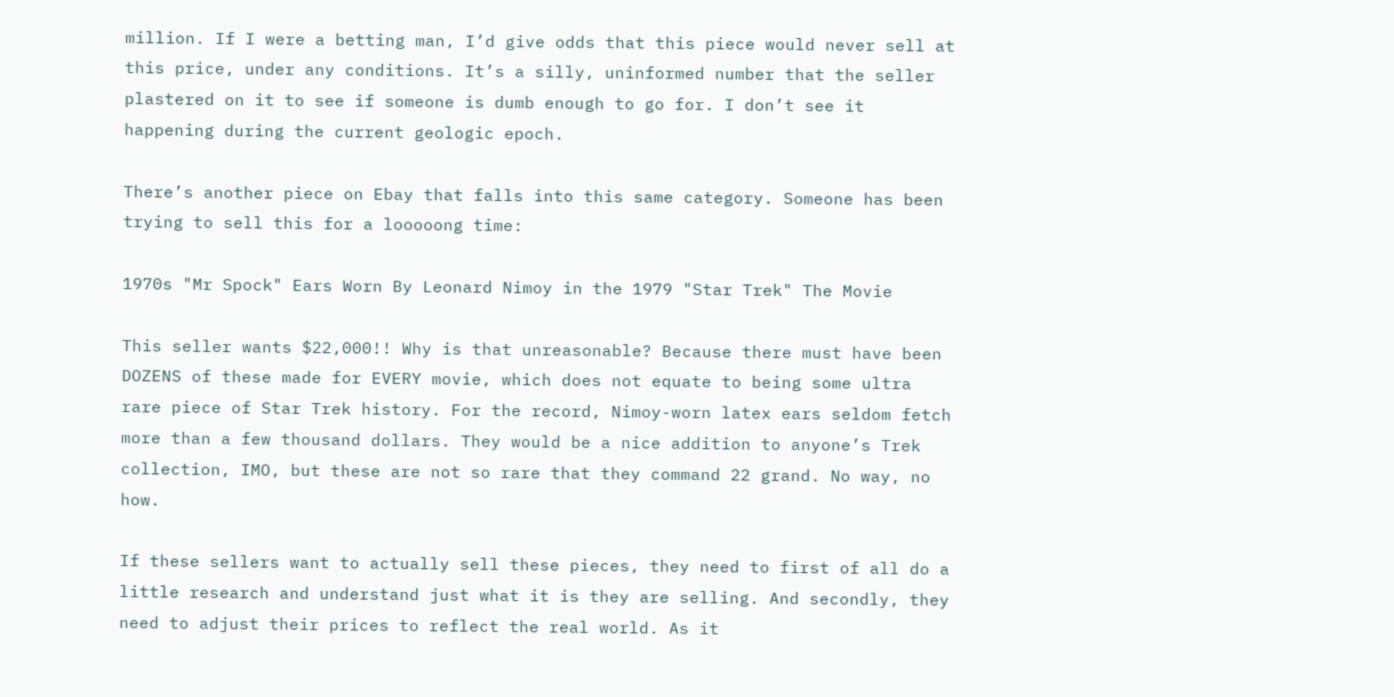million. If I were a betting man, I’d give odds that this piece would never sell at this price, under any conditions. It’s a silly, uninformed number that the seller plastered on it to see if someone is dumb enough to go for. I don’t see it happening during the current geologic epoch.

There’s another piece on Ebay that falls into this same category. Someone has been trying to sell this for a looooong time:

1970s "Mr Spock" Ears Worn By Leonard Nimoy in the 1979 "Star Trek" The Movie

This seller wants $22,000!! Why is that unreasonable? Because there must have been DOZENS of these made for EVERY movie, which does not equate to being some ultra rare piece of Star Trek history. For the record, Nimoy-worn latex ears seldom fetch more than a few thousand dollars. They would be a nice addition to anyone’s Trek collection, IMO, but these are not so rare that they command 22 grand. No way, no how.

If these sellers want to actually sell these pieces, they need to first of all do a little research and understand just what it is they are selling. And secondly, they need to adjust their prices to reflect the real world. As it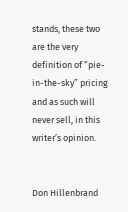stands, these two are the very definition of “pie-in-the-sky” pricing and as such will never sell, in this writer’s opinion.


Don Hillenbrand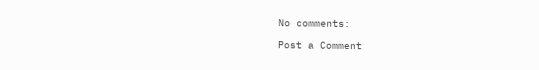No comments:

Post a Comment